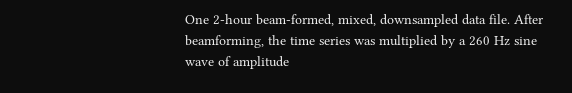One 2-hour beam-formed, mixed, downsampled data file. After beamforming, the time series was multiplied by a 260 Hz sine wave of amplitude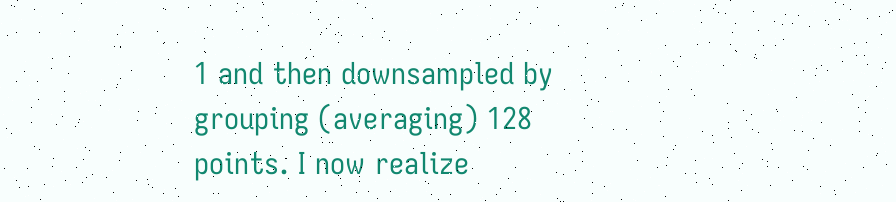1 and then downsampled by grouping (averaging) 128 points. I now realize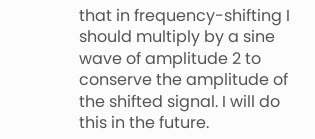that in frequency-shifting I should multiply by a sine wave of amplitude 2 to conserve the amplitude of the shifted signal. I will do this in the future.